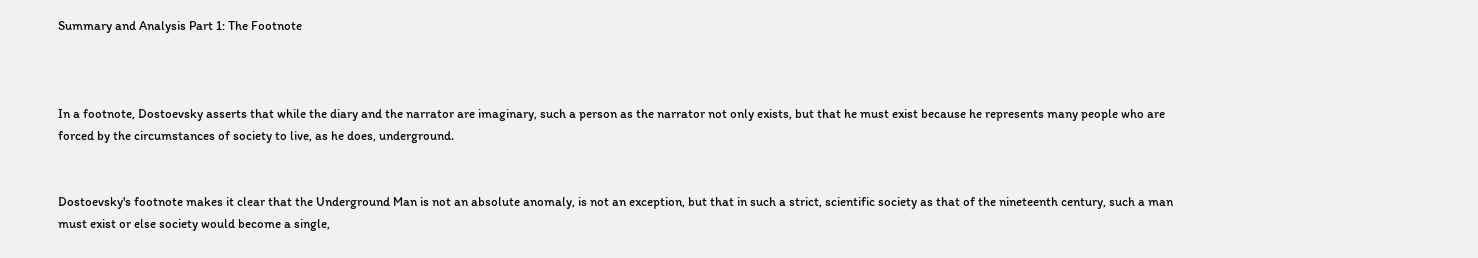Summary and Analysis Part 1: The Footnote



In a footnote, Dostoevsky asserts that while the diary and the narrator are imaginary, such a person as the narrator not only exists, but that he must exist because he represents many people who are forced by the circumstances of society to live, as he does, underground.


Dostoevsky's footnote makes it clear that the Underground Man is not an absolute anomaly, is not an exception, but that in such a strict, scientific society as that of the nineteenth century, such a man must exist or else society would become a single,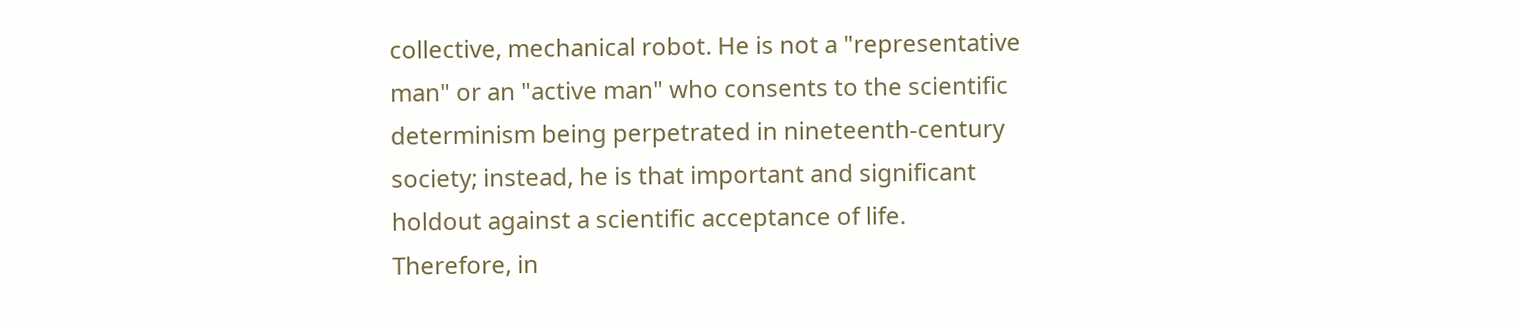collective, mechanical robot. He is not a "representative man" or an "active man" who consents to the scientific determinism being perpetrated in nineteenth-century society; instead, he is that important and significant holdout against a scientific acceptance of life. Therefore, in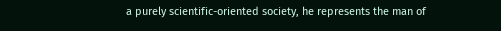a purely scientific-oriented society, he represents the man of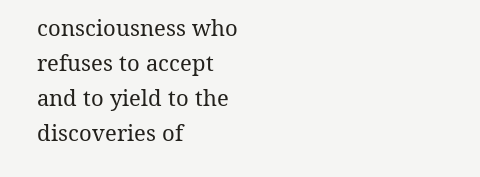consciousness who refuses to accept and to yield to the discoveries of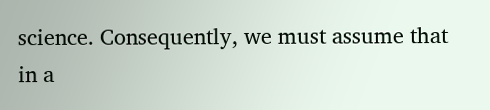science. Consequently, we must assume that in a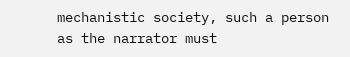mechanistic society, such a person as the narrator must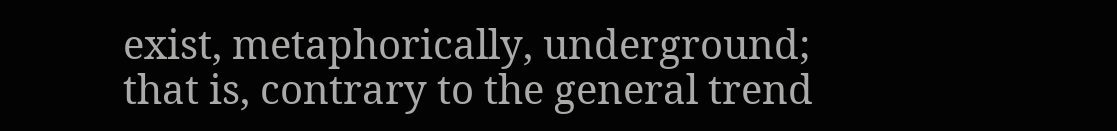exist, metaphorically, underground; that is, contrary to the general trend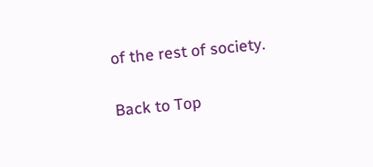of the rest of society.

Back to Top